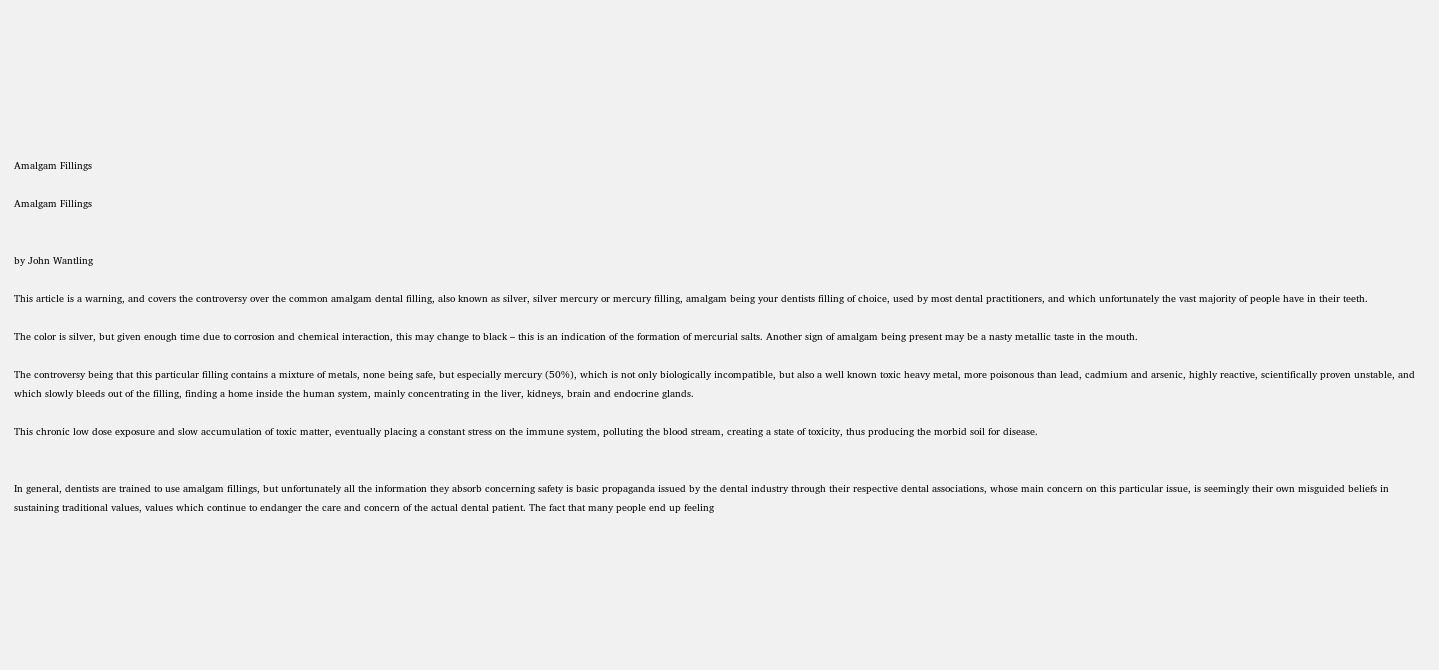Amalgam Fillings

Amalgam Fillings


by John Wantling

This article is a warning, and covers the controversy over the common amalgam dental filling, also known as silver, silver mercury or mercury filling, amalgam being your dentists filling of choice, used by most dental practitioners, and which unfortunately the vast majority of people have in their teeth.

The color is silver, but given enough time due to corrosion and chemical interaction, this may change to black – this is an indication of the formation of mercurial salts. Another sign of amalgam being present may be a nasty metallic taste in the mouth.

The controversy being that this particular filling contains a mixture of metals, none being safe, but especially mercury (50%), which is not only biologically incompatible, but also a well known toxic heavy metal, more poisonous than lead, cadmium and arsenic, highly reactive, scientifically proven unstable, and which slowly bleeds out of the filling, finding a home inside the human system, mainly concentrating in the liver, kidneys, brain and endocrine glands.

This chronic low dose exposure and slow accumulation of toxic matter, eventually placing a constant stress on the immune system, polluting the blood stream, creating a state of toxicity, thus producing the morbid soil for disease.


In general, dentists are trained to use amalgam fillings, but unfortunately all the information they absorb concerning safety is basic propaganda issued by the dental industry through their respective dental associations, whose main concern on this particular issue, is seemingly their own misguided beliefs in sustaining traditional values, values which continue to endanger the care and concern of the actual dental patient. The fact that many people end up feeling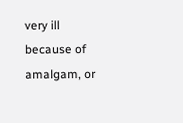very ill because of amalgam, or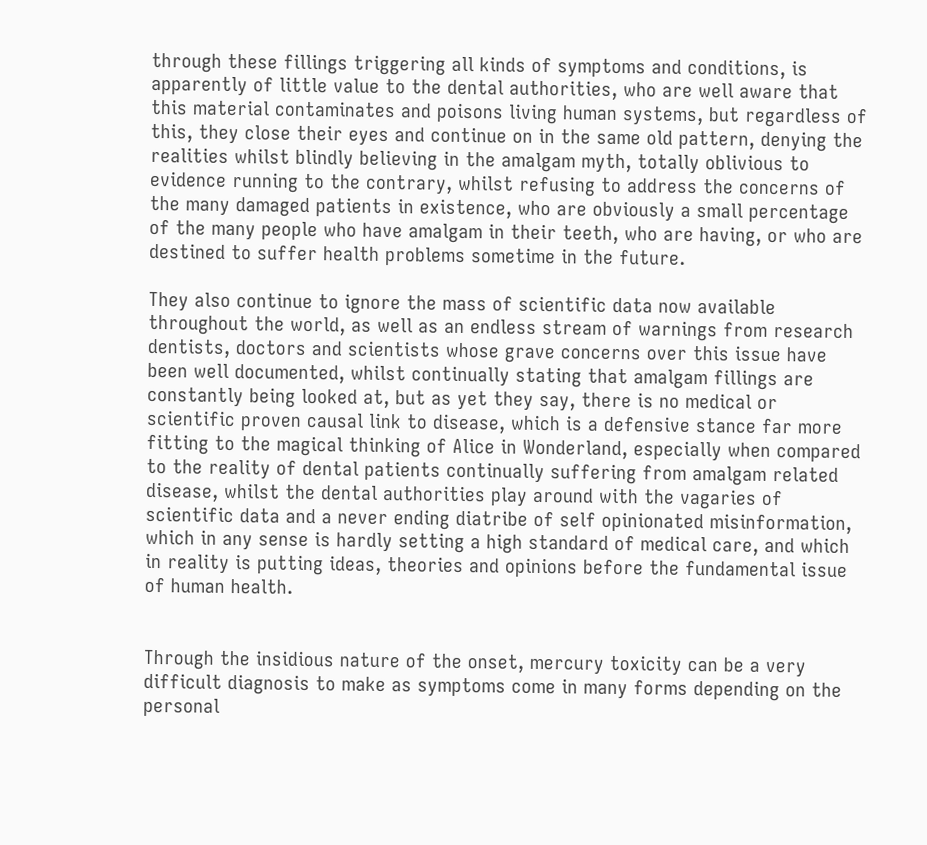through these fillings triggering all kinds of symptoms and conditions, is apparently of little value to the dental authorities, who are well aware that this material contaminates and poisons living human systems, but regardless of this, they close their eyes and continue on in the same old pattern, denying the realities whilst blindly believing in the amalgam myth, totally oblivious to evidence running to the contrary, whilst refusing to address the concerns of the many damaged patients in existence, who are obviously a small percentage of the many people who have amalgam in their teeth, who are having, or who are destined to suffer health problems sometime in the future.

They also continue to ignore the mass of scientific data now available throughout the world, as well as an endless stream of warnings from research dentists, doctors and scientists whose grave concerns over this issue have been well documented, whilst continually stating that amalgam fillings are constantly being looked at, but as yet they say, there is no medical or scientific proven causal link to disease, which is a defensive stance far more fitting to the magical thinking of Alice in Wonderland, especially when compared to the reality of dental patients continually suffering from amalgam related disease, whilst the dental authorities play around with the vagaries of scientific data and a never ending diatribe of self opinionated misinformation, which in any sense is hardly setting a high standard of medical care, and which in reality is putting ideas, theories and opinions before the fundamental issue of human health.


Through the insidious nature of the onset, mercury toxicity can be a very difficult diagnosis to make as symptoms come in many forms depending on the personal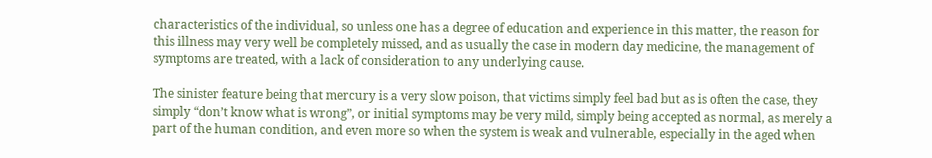characteristics of the individual, so unless one has a degree of education and experience in this matter, the reason for this illness may very well be completely missed, and as usually the case in modern day medicine, the management of symptoms are treated, with a lack of consideration to any underlying cause.

The sinister feature being that mercury is a very slow poison, that victims simply feel bad but as is often the case, they simply “don’t know what is wrong”, or initial symptoms may be very mild, simply being accepted as normal, as merely a part of the human condition, and even more so when the system is weak and vulnerable, especially in the aged when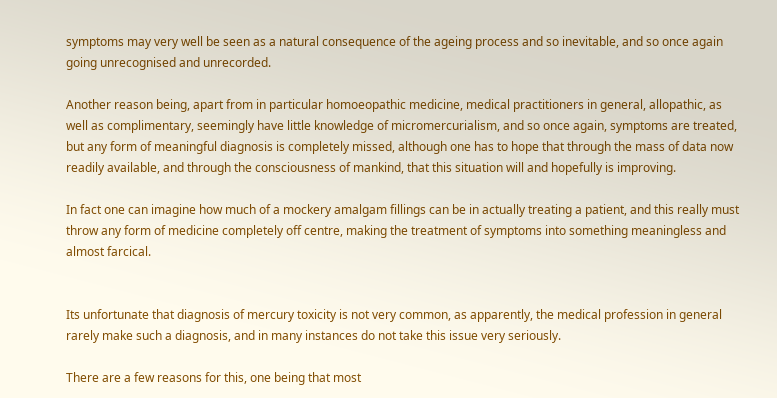symptoms may very well be seen as a natural consequence of the ageing process and so inevitable, and so once again going unrecognised and unrecorded.

Another reason being, apart from in particular homoeopathic medicine, medical practitioners in general, allopathic, as well as complimentary, seemingly have little knowledge of micromercurialism, and so once again, symptoms are treated, but any form of meaningful diagnosis is completely missed, although one has to hope that through the mass of data now readily available, and through the consciousness of mankind, that this situation will and hopefully is improving.

In fact one can imagine how much of a mockery amalgam fillings can be in actually treating a patient, and this really must throw any form of medicine completely off centre, making the treatment of symptoms into something meaningless and almost farcical.


Its unfortunate that diagnosis of mercury toxicity is not very common, as apparently, the medical profession in general rarely make such a diagnosis, and in many instances do not take this issue very seriously.

There are a few reasons for this, one being that most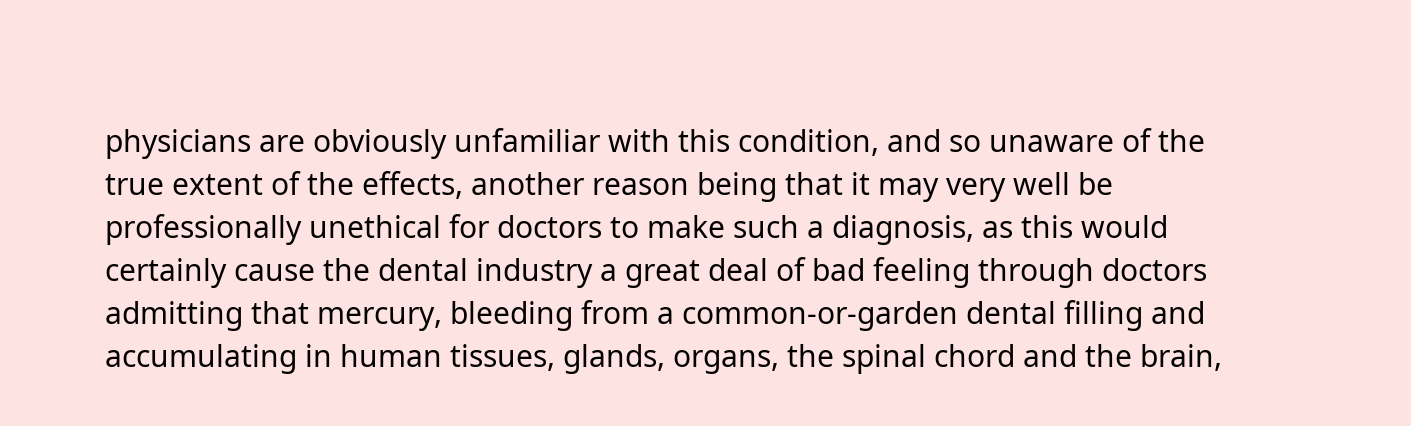physicians are obviously unfamiliar with this condition, and so unaware of the true extent of the effects, another reason being that it may very well be professionally unethical for doctors to make such a diagnosis, as this would certainly cause the dental industry a great deal of bad feeling through doctors admitting that mercury, bleeding from a common-or-garden dental filling and accumulating in human tissues, glands, organs, the spinal chord and the brain,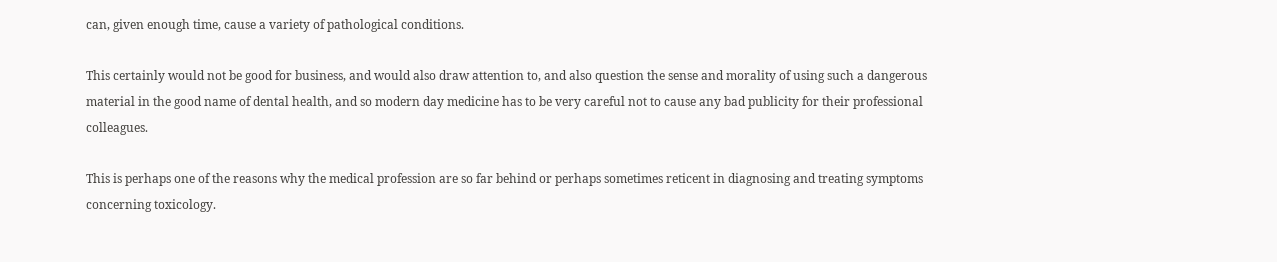can, given enough time, cause a variety of pathological conditions.

This certainly would not be good for business, and would also draw attention to, and also question the sense and morality of using such a dangerous material in the good name of dental health, and so modern day medicine has to be very careful not to cause any bad publicity for their professional colleagues.

This is perhaps one of the reasons why the medical profession are so far behind or perhaps sometimes reticent in diagnosing and treating symptoms concerning toxicology.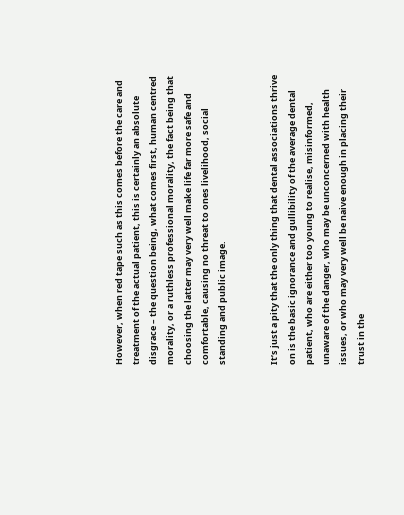However, when red tape such as this comes before the care and treatment of the actual patient, this is certainly an absolute disgrace – the question being, what comes first, human centred morality, or a ruthless professional morality, the fact being that choosing the latter may very well make life far more safe and comfortable, causing no threat to ones livelihood, social standing and public image.


It’s just a pity that the only thing that dental associations thrive on is the basic ignorance and gullibility of the average dental patient, who are either too young to realise, misinformed, unaware of the danger, who may be unconcerned with health issues, or who may very well be naive enough in placing their trust in the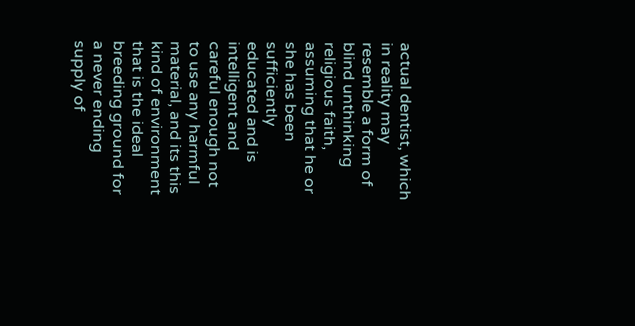actual dentist, which in reality may resemble a form of blind unthinking religious faith, assuming that he or she has been sufficiently educated and is intelligent and careful enough not to use any harmful material, and its this kind of environment that is the ideal breeding ground for a never ending supply of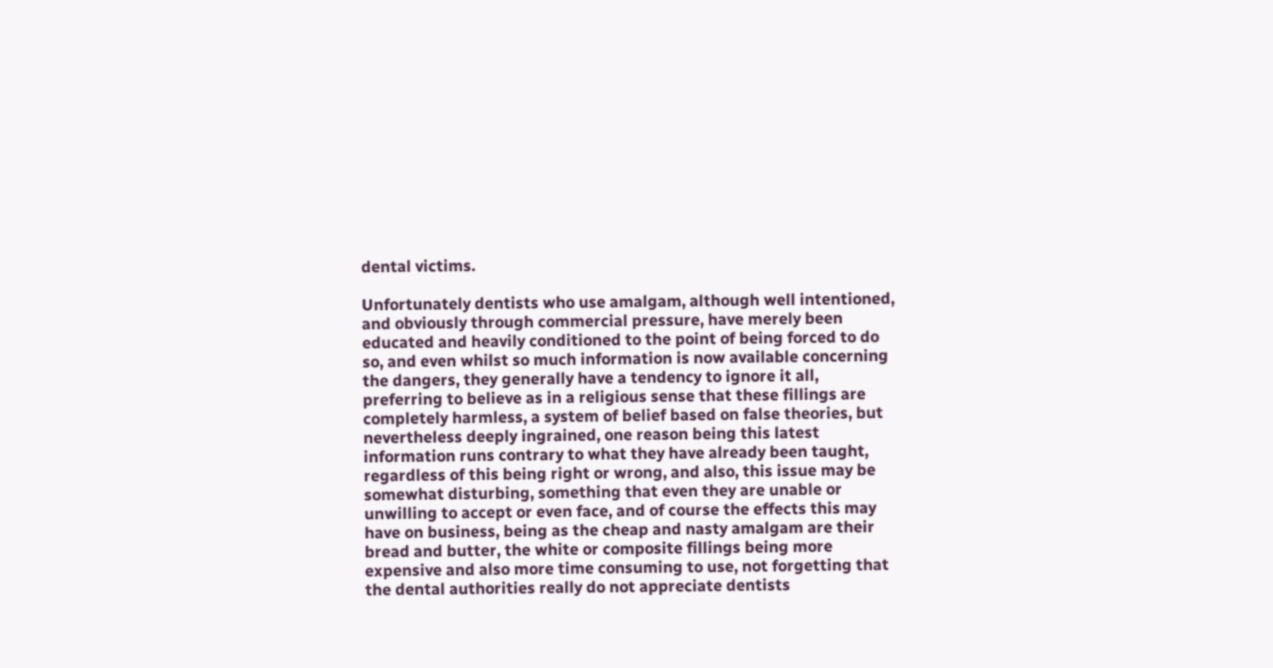dental victims.

Unfortunately dentists who use amalgam, although well intentioned, and obviously through commercial pressure, have merely been educated and heavily conditioned to the point of being forced to do so, and even whilst so much information is now available concerning the dangers, they generally have a tendency to ignore it all, preferring to believe as in a religious sense that these fillings are completely harmless, a system of belief based on false theories, but nevertheless deeply ingrained, one reason being this latest information runs contrary to what they have already been taught, regardless of this being right or wrong, and also, this issue may be somewhat disturbing, something that even they are unable or unwilling to accept or even face, and of course the effects this may have on business, being as the cheap and nasty amalgam are their bread and butter, the white or composite fillings being more expensive and also more time consuming to use, not forgetting that the dental authorities really do not appreciate dentists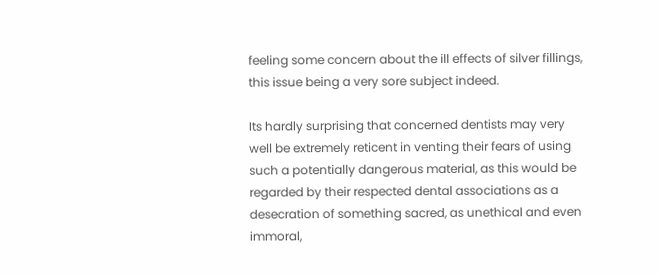feeling some concern about the ill effects of silver fillings, this issue being a very sore subject indeed.

Its hardly surprising that concerned dentists may very well be extremely reticent in venting their fears of using such a potentially dangerous material, as this would be regarded by their respected dental associations as a desecration of something sacred, as unethical and even immoral,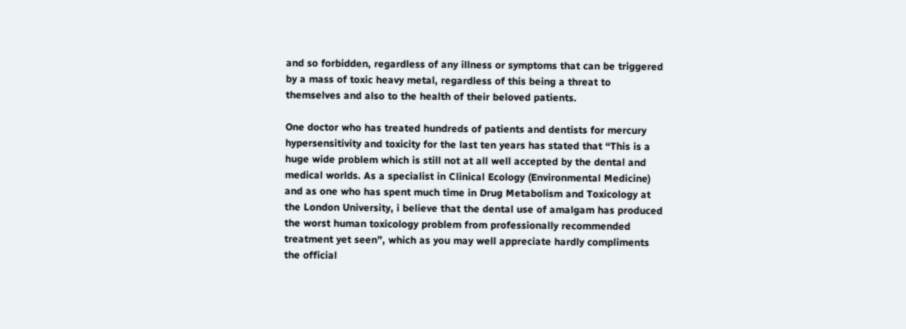and so forbidden, regardless of any illness or symptoms that can be triggered by a mass of toxic heavy metal, regardless of this being a threat to themselves and also to the health of their beloved patients.

One doctor who has treated hundreds of patients and dentists for mercury hypersensitivity and toxicity for the last ten years has stated that “This is a huge wide problem which is still not at all well accepted by the dental and medical worlds. As a specialist in Clinical Ecology (Environmental Medicine) and as one who has spent much time in Drug Metabolism and Toxicology at the London University, i believe that the dental use of amalgam has produced the worst human toxicology problem from professionally recommended treatment yet seen”, which as you may well appreciate hardly compliments the official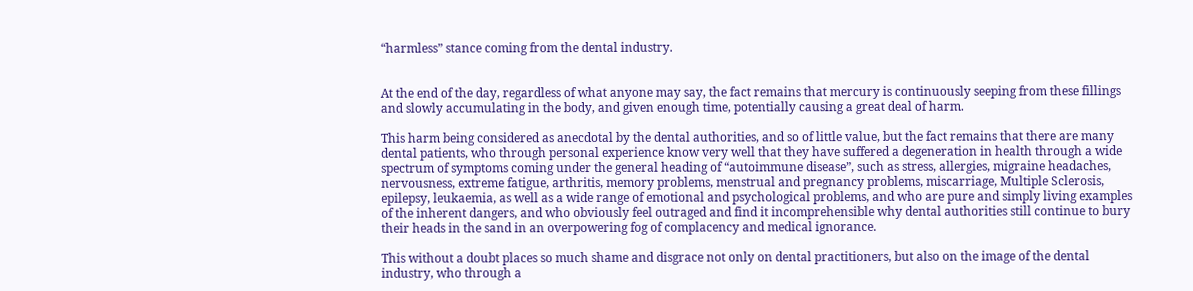“harmless” stance coming from the dental industry.


At the end of the day, regardless of what anyone may say, the fact remains that mercury is continuously seeping from these fillings and slowly accumulating in the body, and given enough time, potentially causing a great deal of harm.

This harm being considered as anecdotal by the dental authorities, and so of little value, but the fact remains that there are many dental patients, who through personal experience know very well that they have suffered a degeneration in health through a wide spectrum of symptoms coming under the general heading of “autoimmune disease”, such as stress, allergies, migraine headaches, nervousness, extreme fatigue, arthritis, memory problems, menstrual and pregnancy problems, miscarriage, Multiple Sclerosis, epilepsy, leukaemia, as well as a wide range of emotional and psychological problems, and who are pure and simply living examples of the inherent dangers, and who obviously feel outraged and find it incomprehensible why dental authorities still continue to bury their heads in the sand in an overpowering fog of complacency and medical ignorance.

This without a doubt places so much shame and disgrace not only on dental practitioners, but also on the image of the dental industry, who through a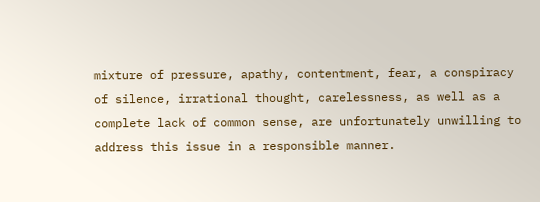mixture of pressure, apathy, contentment, fear, a conspiracy of silence, irrational thought, carelessness, as well as a complete lack of common sense, are unfortunately unwilling to address this issue in a responsible manner.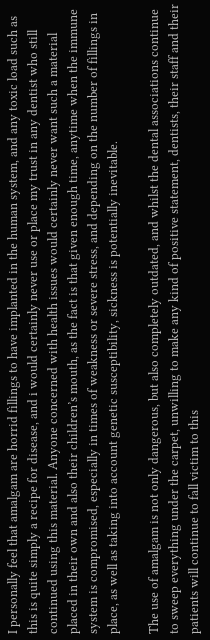I personally feel that amalgam are horrid fillings to have implanted in the human system, and any toxic load such as this is quite simply a recipe for disease, and i would certainly never use or place my trust in any dentist who still continued using this material. Anyone concerned with health issues would certainly never want such a material placed in their own and also their children’s mouth, as the fact is that given enough time, anytime when the immune system is compromised, especially in times of weakness or severe stress, and depending on the number of fillings in place, as well as taking into account genetic susceptibility, sickness is potentially inevitable.

The use of amalgam is not only dangerous, but also completely outdated, and whilst the dental associations continue to sweep everything under the carpet, unwilling to make any kind of positive statement, dentists, their staff and their patients will continue to fall victim to this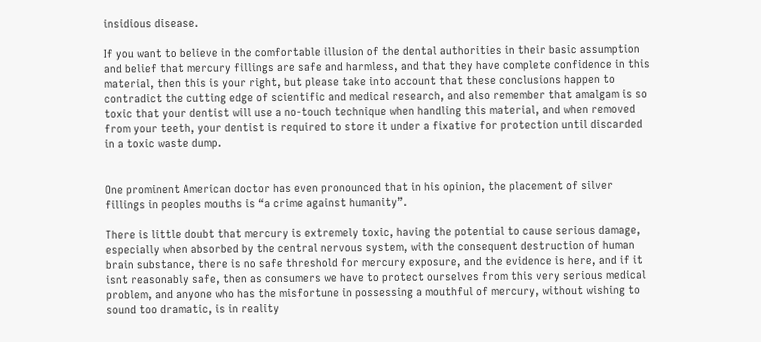insidious disease.

If you want to believe in the comfortable illusion of the dental authorities in their basic assumption and belief that mercury fillings are safe and harmless, and that they have complete confidence in this material, then this is your right, but please take into account that these conclusions happen to contradict the cutting edge of scientific and medical research, and also remember that amalgam is so toxic that your dentist will use a no-touch technique when handling this material, and when removed from your teeth, your dentist is required to store it under a fixative for protection until discarded in a toxic waste dump.


One prominent American doctor has even pronounced that in his opinion, the placement of silver fillings in peoples mouths is “a crime against humanity”.

There is little doubt that mercury is extremely toxic, having the potential to cause serious damage, especially when absorbed by the central nervous system, with the consequent destruction of human brain substance, there is no safe threshold for mercury exposure, and the evidence is here, and if it isnt reasonably safe, then as consumers we have to protect ourselves from this very serious medical problem, and anyone who has the misfortune in possessing a mouthful of mercury, without wishing to sound too dramatic, is in reality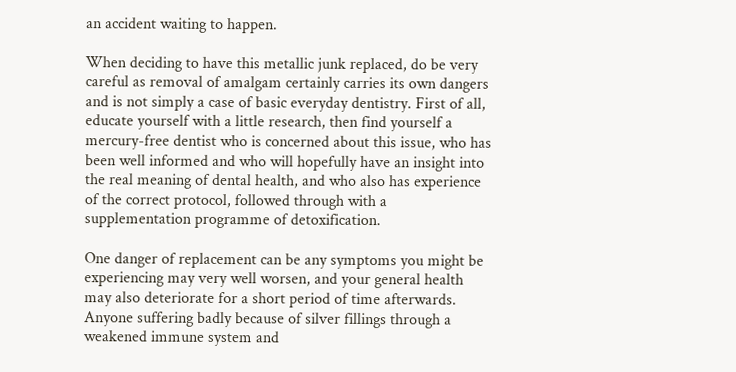an accident waiting to happen.

When deciding to have this metallic junk replaced, do be very careful as removal of amalgam certainly carries its own dangers and is not simply a case of basic everyday dentistry. First of all, educate yourself with a little research, then find yourself a mercury-free dentist who is concerned about this issue, who has been well informed and who will hopefully have an insight into the real meaning of dental health, and who also has experience of the correct protocol, followed through with a supplementation programme of detoxification.

One danger of replacement can be any symptoms you might be experiencing may very well worsen, and your general health may also deteriorate for a short period of time afterwards. Anyone suffering badly because of silver fillings through a weakened immune system and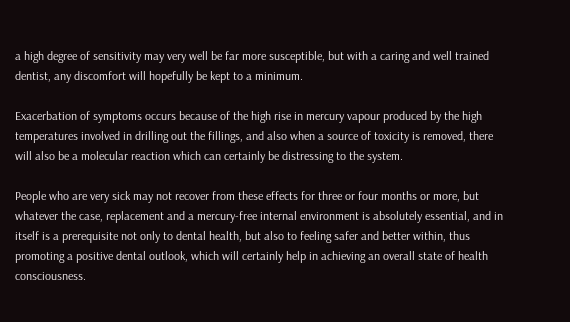a high degree of sensitivity may very well be far more susceptible, but with a caring and well trained dentist, any discomfort will hopefully be kept to a minimum.

Exacerbation of symptoms occurs because of the high rise in mercury vapour produced by the high temperatures involved in drilling out the fillings, and also when a source of toxicity is removed, there will also be a molecular reaction which can certainly be distressing to the system.

People who are very sick may not recover from these effects for three or four months or more, but whatever the case, replacement and a mercury-free internal environment is absolutely essential, and in itself is a prerequisite not only to dental health, but also to feeling safer and better within, thus promoting a positive dental outlook, which will certainly help in achieving an overall state of health consciousness.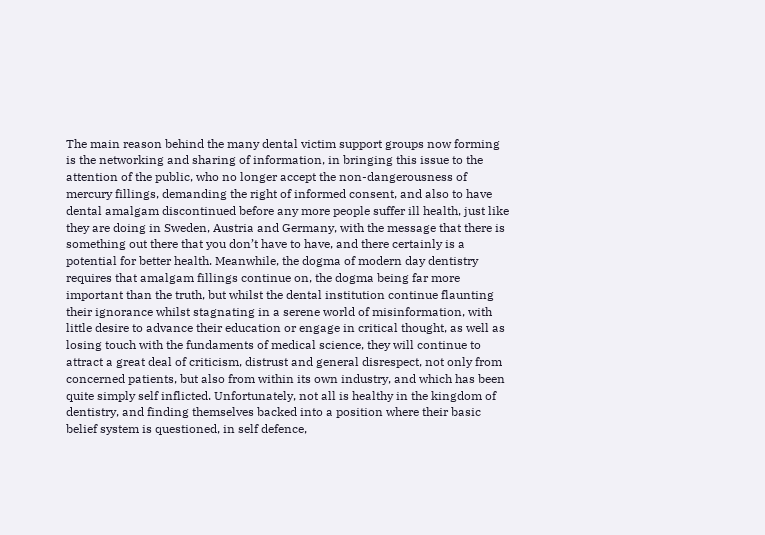The main reason behind the many dental victim support groups now forming is the networking and sharing of information, in bringing this issue to the attention of the public, who no longer accept the non-dangerousness of mercury fillings, demanding the right of informed consent, and also to have dental amalgam discontinued before any more people suffer ill health, just like they are doing in Sweden, Austria and Germany, with the message that there is something out there that you don’t have to have, and there certainly is a potential for better health. Meanwhile, the dogma of modern day dentistry requires that amalgam fillings continue on, the dogma being far more important than the truth, but whilst the dental institution continue flaunting their ignorance whilst stagnating in a serene world of misinformation, with little desire to advance their education or engage in critical thought, as well as losing touch with the fundaments of medical science, they will continue to attract a great deal of criticism, distrust and general disrespect, not only from concerned patients, but also from within its own industry, and which has been quite simply self inflicted. Unfortunately, not all is healthy in the kingdom of dentistry, and finding themselves backed into a position where their basic belief system is questioned, in self defence,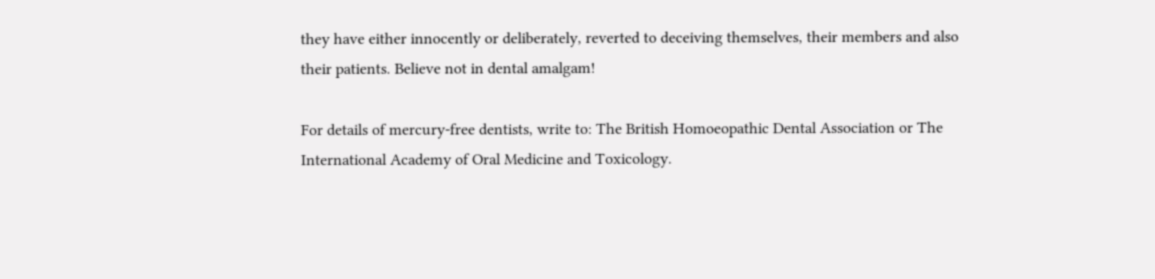they have either innocently or deliberately, reverted to deceiving themselves, their members and also their patients. Believe not in dental amalgam!

For details of mercury-free dentists, write to: The British Homoeopathic Dental Association or The International Academy of Oral Medicine and Toxicology.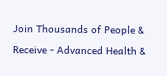Join Thousands of People & Receive - Advanced Health &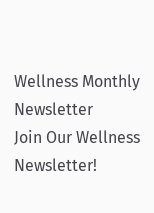Wellness Monthly Newsletter
Join Our Wellness Newsletter!